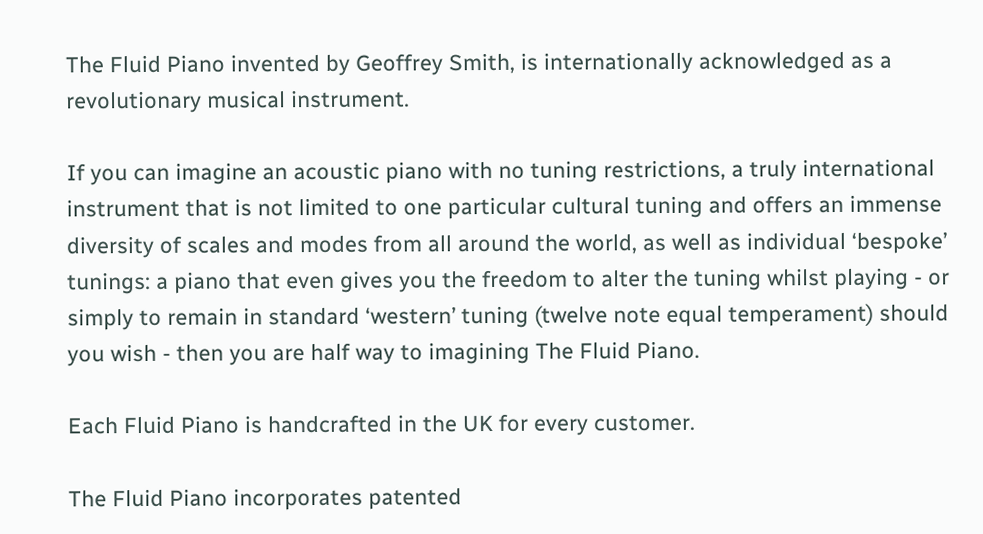The Fluid Piano invented by Geoffrey Smith, is internationally acknowledged as a revolutionary musical instrument.

If you can imagine an acoustic piano with no tuning restrictions, a truly international instrument that is not limited to one particular cultural tuning and offers an immense diversity of scales and modes from all around the world, as well as individual ‘bespoke’ tunings: a piano that even gives you the freedom to alter the tuning whilst playing - or simply to remain in standard ‘western’ tuning (twelve note equal temperament) should you wish - then you are half way to imagining The Fluid Piano.

Each Fluid Piano is handcrafted in the UK for every customer.

The Fluid Piano incorporates patented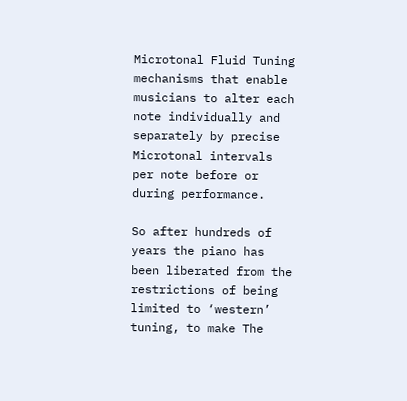Microtonal Fluid Tuning mechanisms that enable musicians to alter each note individually and separately by precise Microtonal intervals per note before or during performance.

So after hundreds of years the piano has been liberated from the restrictions of being limited to ‘western’ tuning, to make The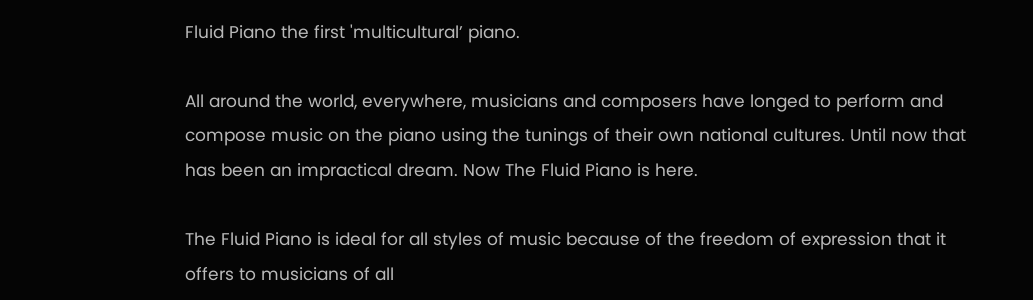Fluid Piano the first 'multicultural’ piano.

All around the world, everywhere, musicians and composers have longed to perform and compose music on the piano using the tunings of their own national cultures. Until now that has been an impractical dream. Now The Fluid Piano is here.

The Fluid Piano is ideal for all styles of music because of the freedom of expression that it offers to musicians of all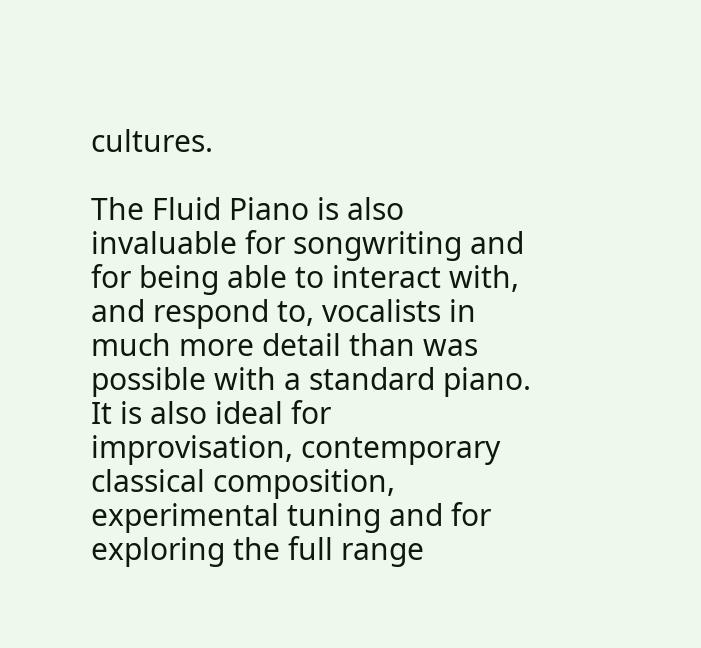cultures.

The Fluid Piano is also invaluable for songwriting and for being able to interact with, and respond to, vocalists in much more detail than was possible with a standard piano. It is also ideal for improvisation, contemporary classical composition, experimental tuning and for exploring the full range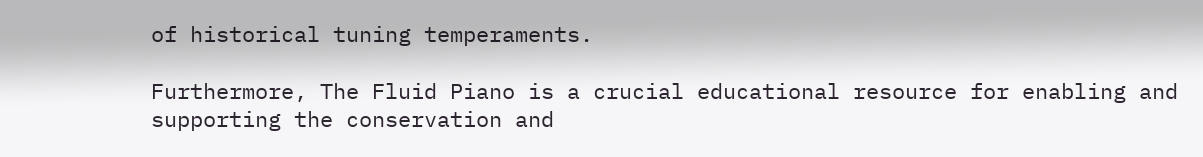of historical tuning temperaments.

Furthermore, The Fluid Piano is a crucial educational resource for enabling and supporting the conservation and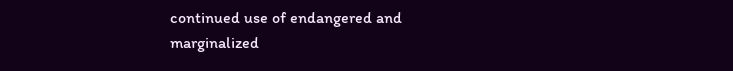continued use of endangered and marginalized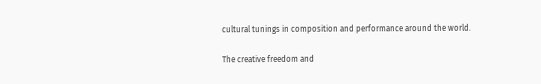cultural tunings in composition and performance around the world.

The creative freedom and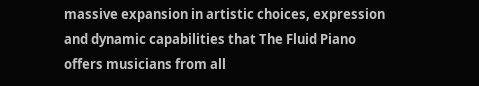massive expansion in artistic choices, expression and dynamic capabilities that The Fluid Piano offers musicians from all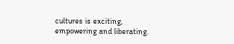cultures is exciting, empowering and liberating.